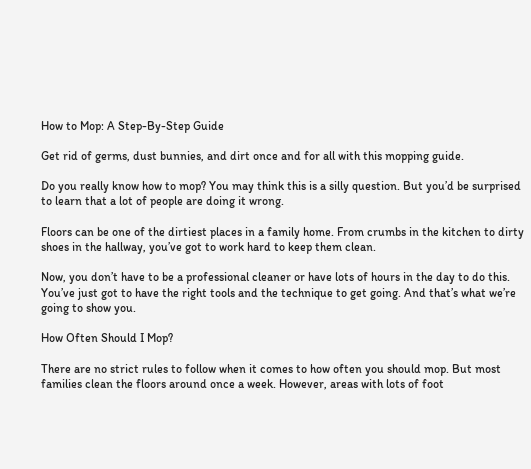How to Mop: A Step-By-Step Guide

Get rid of germs, dust bunnies, and dirt once and for all with this mopping guide.

Do you really know how to mop? You may think this is a silly question. But you’d be surprised to learn that a lot of people are doing it wrong.

Floors can be one of the dirtiest places in a family home. From crumbs in the kitchen to dirty shoes in the hallway, you’ve got to work hard to keep them clean.

Now, you don’t have to be a professional cleaner or have lots of hours in the day to do this. You’ve just got to have the right tools and the technique to get going. And that’s what we’re going to show you.

How Often Should I Mop?

There are no strict rules to follow when it comes to how often you should mop. But most families clean the floors around once a week. However, areas with lots of foot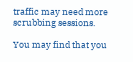traffic may need more scrubbing sessions.

You may find that you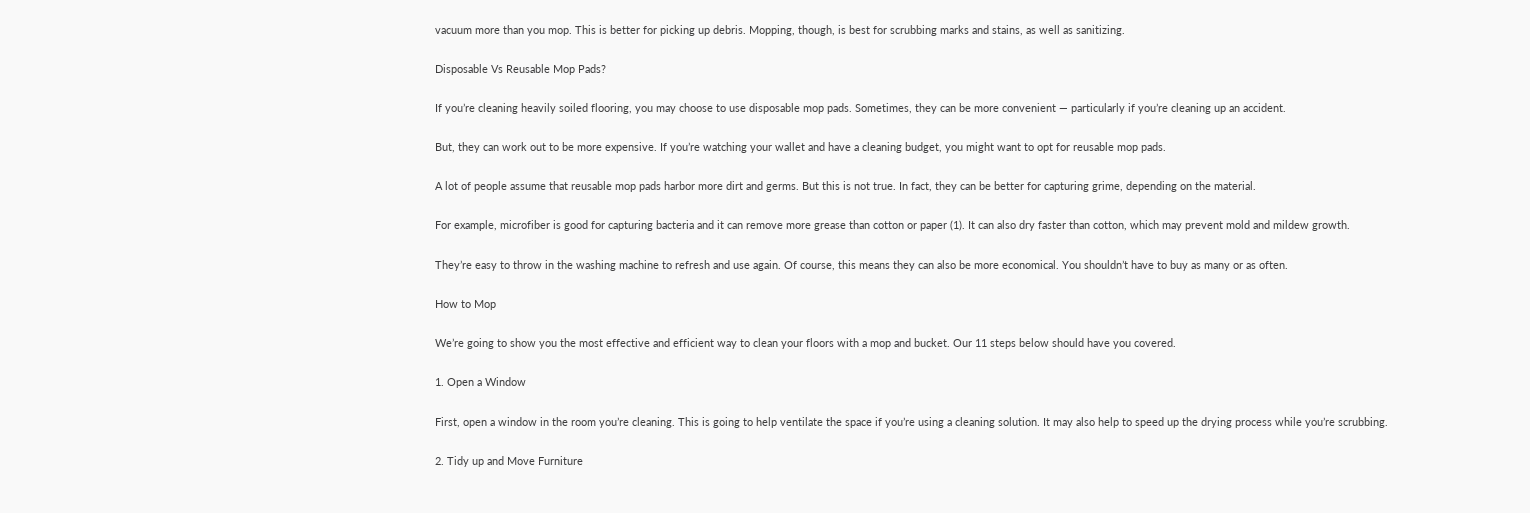vacuum more than you mop. This is better for picking up debris. Mopping, though, is best for scrubbing marks and stains, as well as sanitizing.

Disposable Vs Reusable Mop Pads?

If you’re cleaning heavily soiled flooring, you may choose to use disposable mop pads. Sometimes, they can be more convenient — particularly if you’re cleaning up an accident.

But, they can work out to be more expensive. If you’re watching your wallet and have a cleaning budget, you might want to opt for reusable mop pads.

A lot of people assume that reusable mop pads harbor more dirt and germs. But this is not true. In fact, they can be better for capturing grime, depending on the material.

For example, microfiber is good for capturing bacteria and it can remove more grease than cotton or paper (1). It can also dry faster than cotton, which may prevent mold and mildew growth.

They’re easy to throw in the washing machine to refresh and use again. Of course, this means they can also be more economical. You shouldn’t have to buy as many or as often.

How to Mop

We’re going to show you the most effective and efficient way to clean your floors with a mop and bucket. Our 11 steps below should have you covered.

1. Open a Window

First, open a window in the room you’re cleaning. This is going to help ventilate the space if you’re using a cleaning solution. It may also help to speed up the drying process while you’re scrubbing.

2. Tidy up and Move Furniture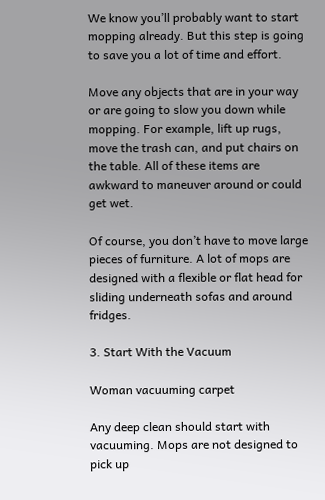We know you’ll probably want to start mopping already. But this step is going to save you a lot of time and effort.

Move any objects that are in your way or are going to slow you down while mopping. For example, lift up rugs, move the trash can, and put chairs on the table. All of these items are awkward to maneuver around or could get wet.

Of course, you don’t have to move large pieces of furniture. A lot of mops are designed with a flexible or flat head for sliding underneath sofas and around fridges.

3. Start With the Vacuum

Woman vacuuming carpet

Any deep clean should start with vacuuming. Mops are not designed to pick up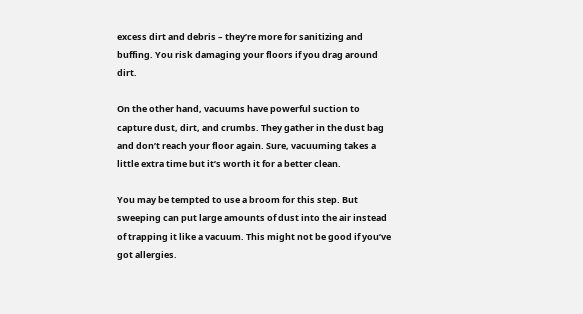excess dirt and debris – they’re more for sanitizing and buffing. You risk damaging your floors if you drag around dirt.

On the other hand, vacuums have powerful suction to capture dust, dirt, and crumbs. They gather in the dust bag and don’t reach your floor again. Sure, vacuuming takes a little extra time but it’s worth it for a better clean.

You may be tempted to use a broom for this step. But sweeping can put large amounts of dust into the air instead of trapping it like a vacuum. This might not be good if you’ve got allergies.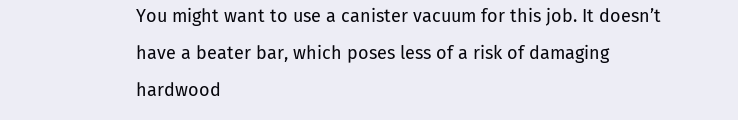You might want to use a canister vacuum for this job. It doesn’t have a beater bar, which poses less of a risk of damaging hardwood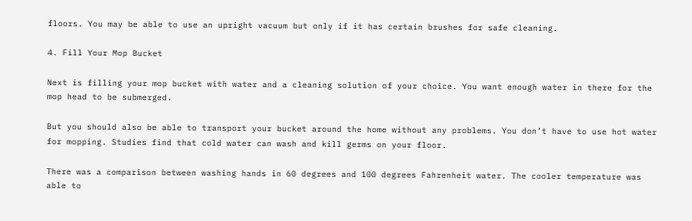floors. You may be able to use an upright vacuum but only if it has certain brushes for safe cleaning.

4. Fill Your Mop Bucket

Next is filling your mop bucket with water and a cleaning solution of your choice. You want enough water in there for the mop head to be submerged.

But you should also be able to transport your bucket around the home without any problems. You don’t have to use hot water for mopping. Studies find that cold water can wash and kill germs on your floor.

There was a comparison between washing hands in 60 degrees and 100 degrees Fahrenheit water. The cooler temperature was able to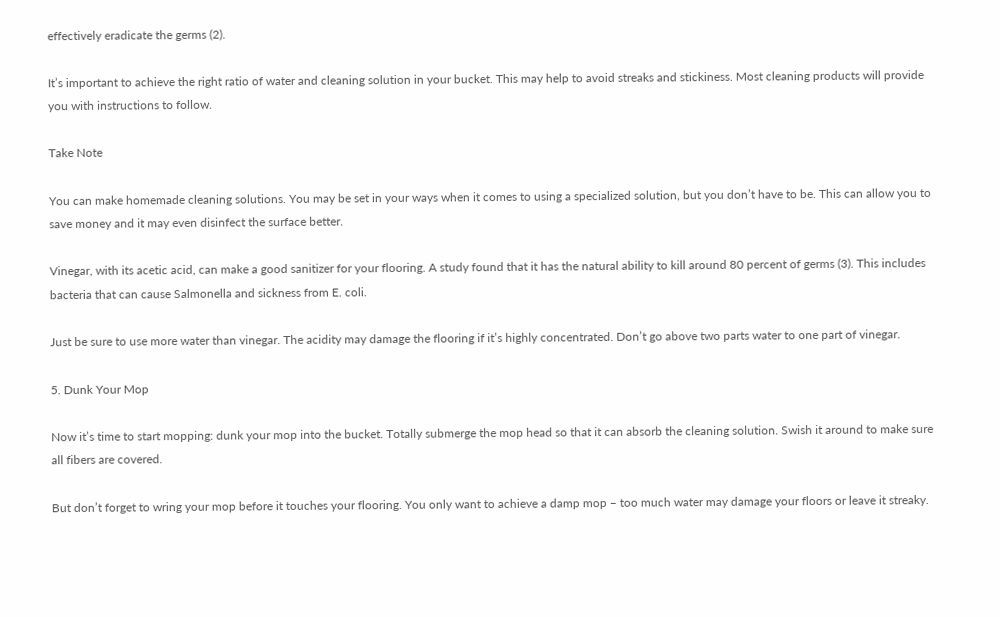effectively eradicate the germs (2).

It’s important to achieve the right ratio of water and cleaning solution in your bucket. This may help to avoid streaks and stickiness. Most cleaning products will provide you with instructions to follow.

Take Note

You can make homemade cleaning solutions. You may be set in your ways when it comes to using a specialized solution, but you don’t have to be. This can allow you to save money and it may even disinfect the surface better.

Vinegar, with its acetic acid, can make a good sanitizer for your flooring. A study found that it has the natural ability to kill around 80 percent of germs (3). This includes bacteria that can cause Salmonella and sickness from E. coli.

Just be sure to use more water than vinegar. The acidity may damage the flooring if it’s highly concentrated. Don’t go above two parts water to one part of vinegar.

5. Dunk Your Mop

Now it’s time to start mopping: dunk your mop into the bucket. Totally submerge the mop head so that it can absorb the cleaning solution. Swish it around to make sure all fibers are covered.

But don’t forget to wring your mop before it touches your flooring. You only want to achieve a damp mop – too much water may damage your floors or leave it streaky.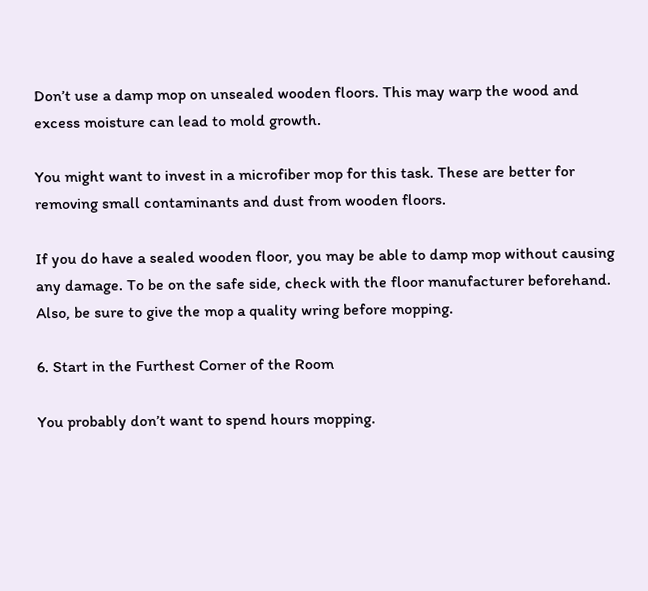Don’t use a damp mop on unsealed wooden floors. This may warp the wood and excess moisture can lead to mold growth.

You might want to invest in a microfiber mop for this task. These are better for removing small contaminants and dust from wooden floors.

If you do have a sealed wooden floor, you may be able to damp mop without causing any damage. To be on the safe side, check with the floor manufacturer beforehand. Also, be sure to give the mop a quality wring before mopping.

6. Start in the Furthest Corner of the Room

You probably don’t want to spend hours mopping.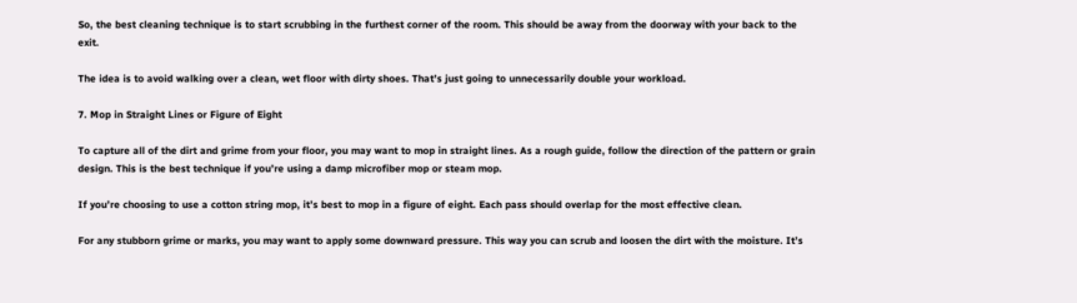So, the best cleaning technique is to start scrubbing in the furthest corner of the room. This should be away from the doorway with your back to the exit.

The idea is to avoid walking over a clean, wet floor with dirty shoes. That’s just going to unnecessarily double your workload.

7. Mop in Straight Lines or Figure of Eight

To capture all of the dirt and grime from your floor, you may want to mop in straight lines. As a rough guide, follow the direction of the pattern or grain design. This is the best technique if you’re using a damp microfiber mop or steam mop.

If you’re choosing to use a cotton string mop, it’s best to mop in a figure of eight. Each pass should overlap for the most effective clean.

For any stubborn grime or marks, you may want to apply some downward pressure. This way you can scrub and loosen the dirt with the moisture. It’s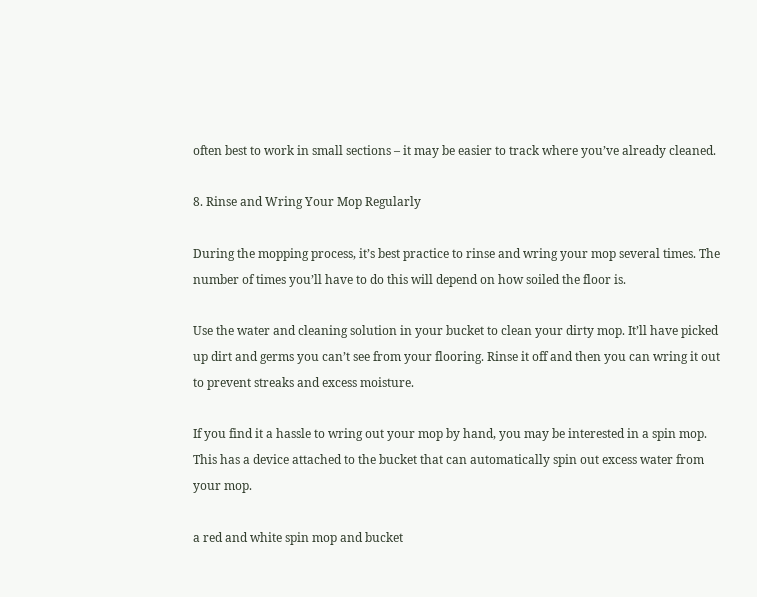often best to work in small sections – it may be easier to track where you’ve already cleaned.

8. Rinse and Wring Your Mop Regularly

During the mopping process, it’s best practice to rinse and wring your mop several times. The number of times you’ll have to do this will depend on how soiled the floor is.

Use the water and cleaning solution in your bucket to clean your dirty mop. It’ll have picked up dirt and germs you can’t see from your flooring. Rinse it off and then you can wring it out to prevent streaks and excess moisture.

If you find it a hassle to wring out your mop by hand, you may be interested in a spin mop. This has a device attached to the bucket that can automatically spin out excess water from your mop.

a red and white spin mop and bucket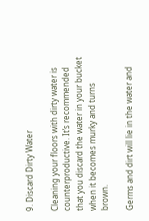9. Discard Dirty Water

Cleaning your floors with dirty water is counterproductive. It’s recommended that you discard the water in your bucket when it becomes murky and turns brown.

Germs and dirt will lie in the water and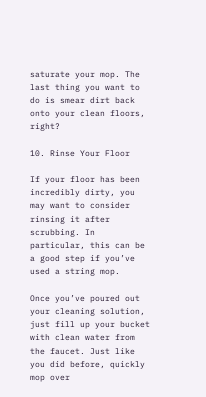saturate your mop. The last thing you want to do is smear dirt back onto your clean floors, right?

10. Rinse Your Floor

If your floor has been incredibly dirty, you may want to consider rinsing it after scrubbing. In particular, this can be a good step if you’ve used a string mop.

Once you’ve poured out your cleaning solution, just fill up your bucket with clean water from the faucet. Just like you did before, quickly mop over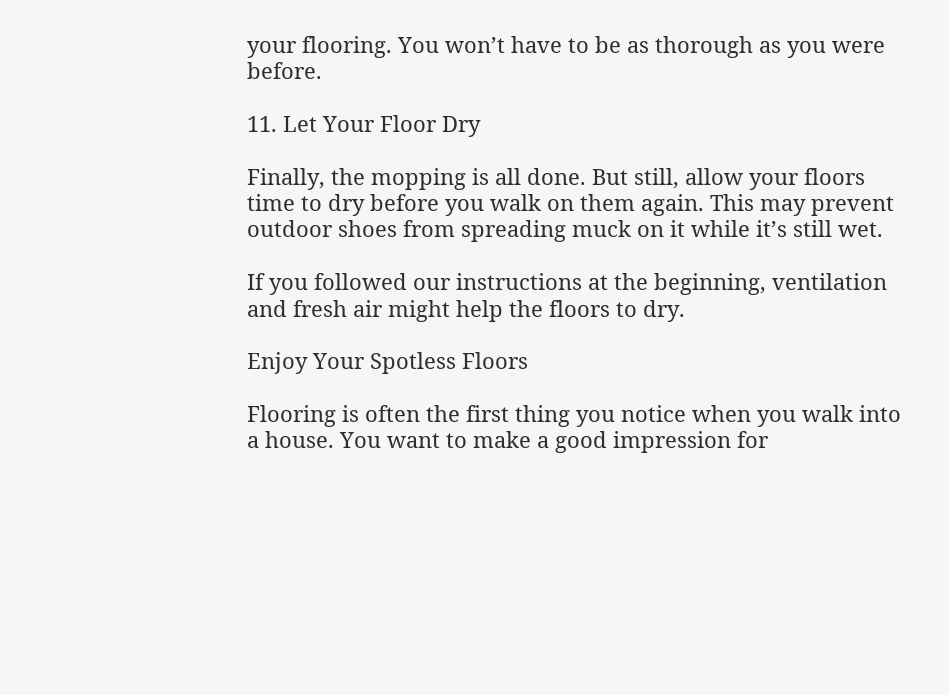your flooring. You won’t have to be as thorough as you were before.

11. Let Your Floor Dry

Finally, the mopping is all done. But still, allow your floors time to dry before you walk on them again. This may prevent outdoor shoes from spreading muck on it while it’s still wet.

If you followed our instructions at the beginning, ventilation and fresh air might help the floors to dry.

Enjoy Your Spotless Floors

Flooring is often the first thing you notice when you walk into a house. You want to make a good impression for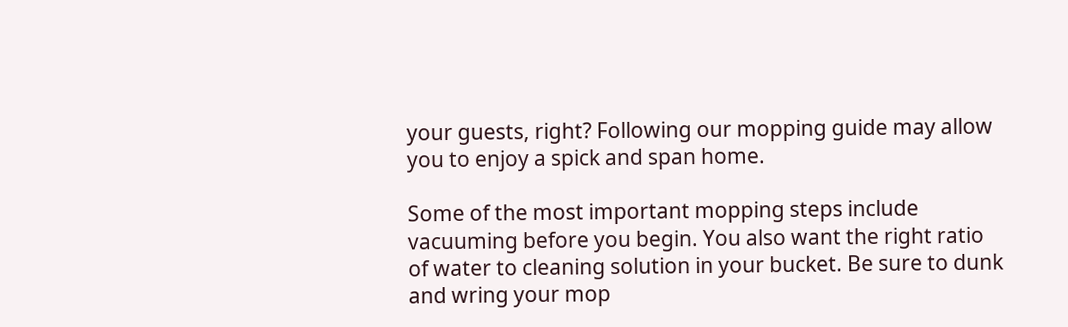your guests, right? Following our mopping guide may allow you to enjoy a spick and span home.

Some of the most important mopping steps include vacuuming before you begin. You also want the right ratio of water to cleaning solution in your bucket. Be sure to dunk and wring your mop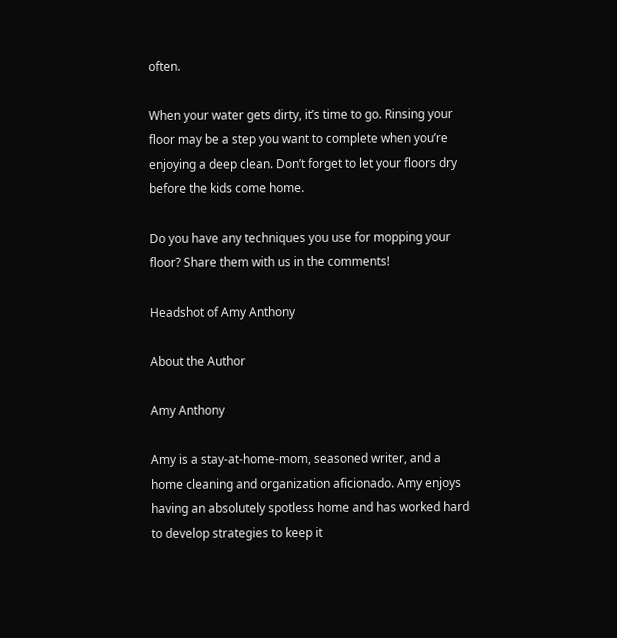often.

When your water gets dirty, it’s time to go. Rinsing your floor may be a step you want to complete when you’re enjoying a deep clean. Don’t forget to let your floors dry before the kids come home.

Do you have any techniques you use for mopping your floor? Share them with us in the comments!

Headshot of Amy Anthony

About the Author

Amy Anthony

Amy is a stay-at-home-mom, seasoned writer, and a home cleaning and organization aficionado. Amy enjoys having an absolutely spotless home and has worked hard to develop strategies to keep it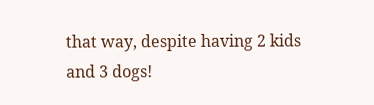that way, despite having 2 kids and 3 dogs!